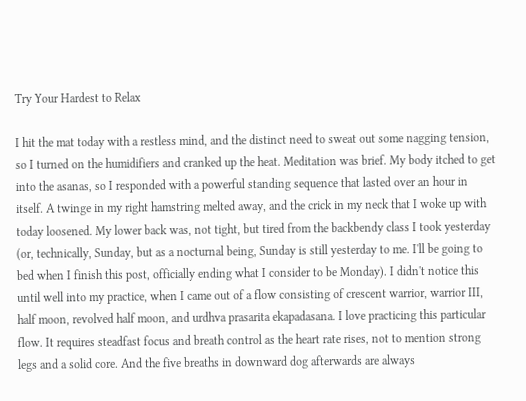Try Your Hardest to Relax

I hit the mat today with a restless mind, and the distinct need to sweat out some nagging tension, so I turned on the humidifiers and cranked up the heat. Meditation was brief. My body itched to get into the asanas, so I responded with a powerful standing sequence that lasted over an hour in itself. A twinge in my right hamstring melted away, and the crick in my neck that I woke up with today loosened. My lower back was, not tight, but tired from the backbendy class I took yesterday (or, technically, Sunday, but as a nocturnal being, Sunday is still yesterday to me. I'll be going to bed when I finish this post, officially ending what I consider to be Monday). I didn't notice this until well into my practice, when I came out of a flow consisting of crescent warrior, warrior III, half moon, revolved half moon, and urdhva prasarita ekapadasana. I love practicing this particular flow. It requires steadfast focus and breath control as the heart rate rises, not to mention strong legs and a solid core. And the five breaths in downward dog afterwards are always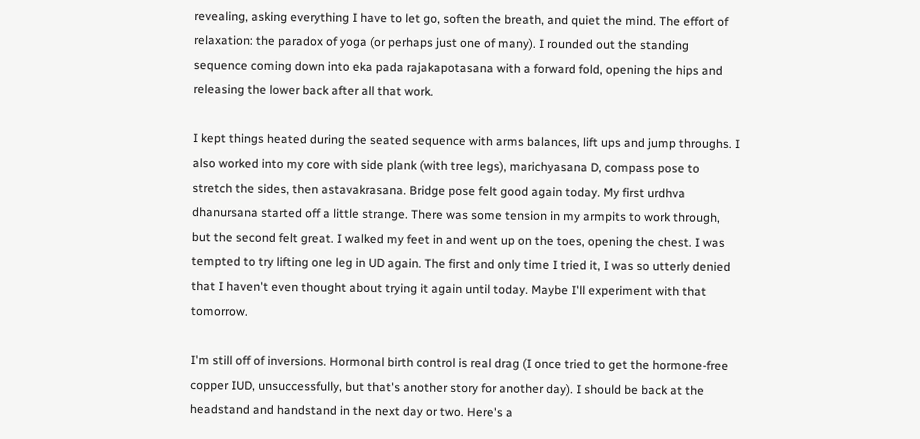revealing, asking everything I have to let go, soften the breath, and quiet the mind. The effort of relaxation: the paradox of yoga (or perhaps just one of many). I rounded out the standing sequence coming down into eka pada rajakapotasana with a forward fold, opening the hips and releasing the lower back after all that work.

I kept things heated during the seated sequence with arms balances, lift ups and jump throughs. I also worked into my core with side plank (with tree legs), marichyasana D, compass pose to stretch the sides, then astavakrasana. Bridge pose felt good again today. My first urdhva dhanursana started off a little strange. There was some tension in my armpits to work through, but the second felt great. I walked my feet in and went up on the toes, opening the chest. I was tempted to try lifting one leg in UD again. The first and only time I tried it, I was so utterly denied that I haven't even thought about trying it again until today. Maybe I'll experiment with that tomorrow.

I'm still off of inversions. Hormonal birth control is real drag (I once tried to get the hormone-free copper IUD, unsuccessfully, but that's another story for another day). I should be back at the headstand and handstand in the next day or two. Here's a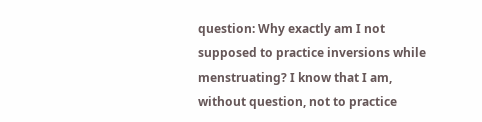question: Why exactly am I not supposed to practice inversions while menstruating? I know that I am, without question, not to practice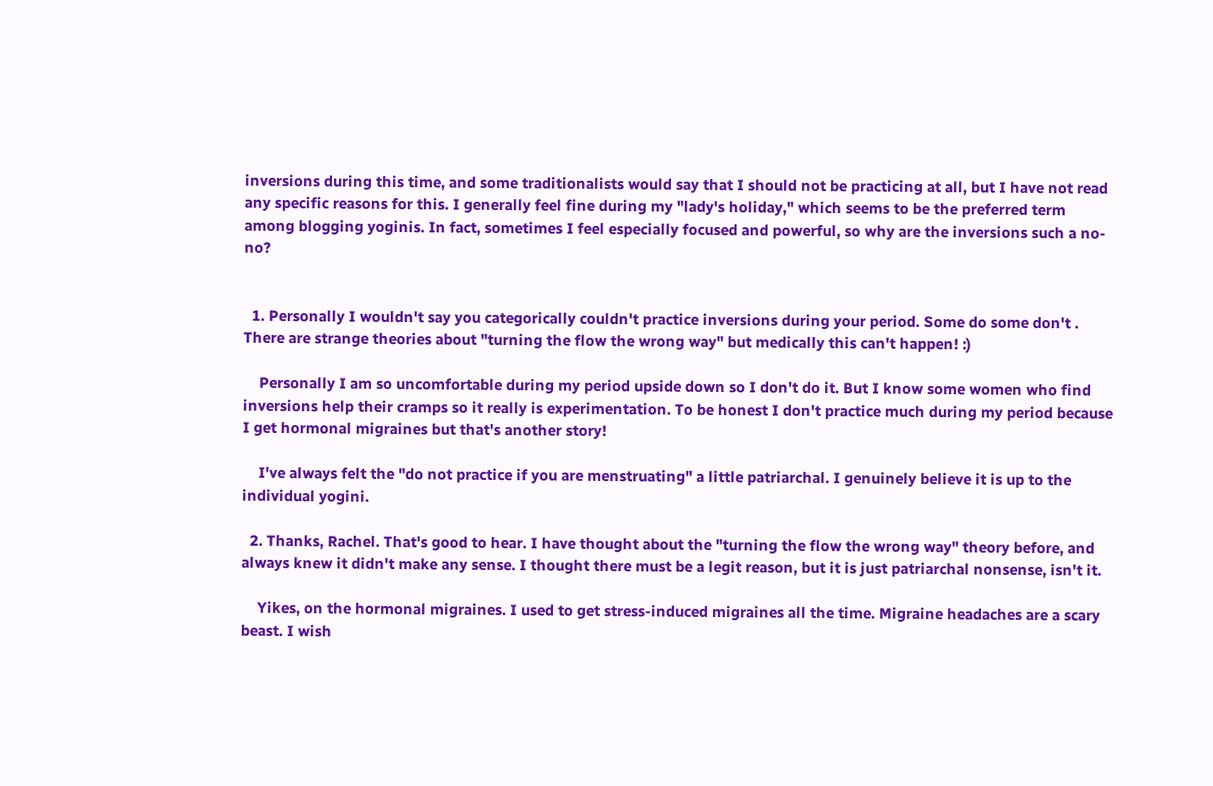inversions during this time, and some traditionalists would say that I should not be practicing at all, but I have not read any specific reasons for this. I generally feel fine during my "lady's holiday," which seems to be the preferred term among blogging yoginis. In fact, sometimes I feel especially focused and powerful, so why are the inversions such a no-no?


  1. Personally I wouldn't say you categorically couldn't practice inversions during your period. Some do some don't . There are strange theories about "turning the flow the wrong way" but medically this can't happen! :)

    Personally I am so uncomfortable during my period upside down so I don't do it. But I know some women who find inversions help their cramps so it really is experimentation. To be honest I don't practice much during my period because I get hormonal migraines but that's another story!

    I've always felt the "do not practice if you are menstruating" a little patriarchal. I genuinely believe it is up to the individual yogini.

  2. Thanks, Rachel. That's good to hear. I have thought about the "turning the flow the wrong way" theory before, and always knew it didn't make any sense. I thought there must be a legit reason, but it is just patriarchal nonsense, isn't it.

    Yikes, on the hormonal migraines. I used to get stress-induced migraines all the time. Migraine headaches are a scary beast. I wish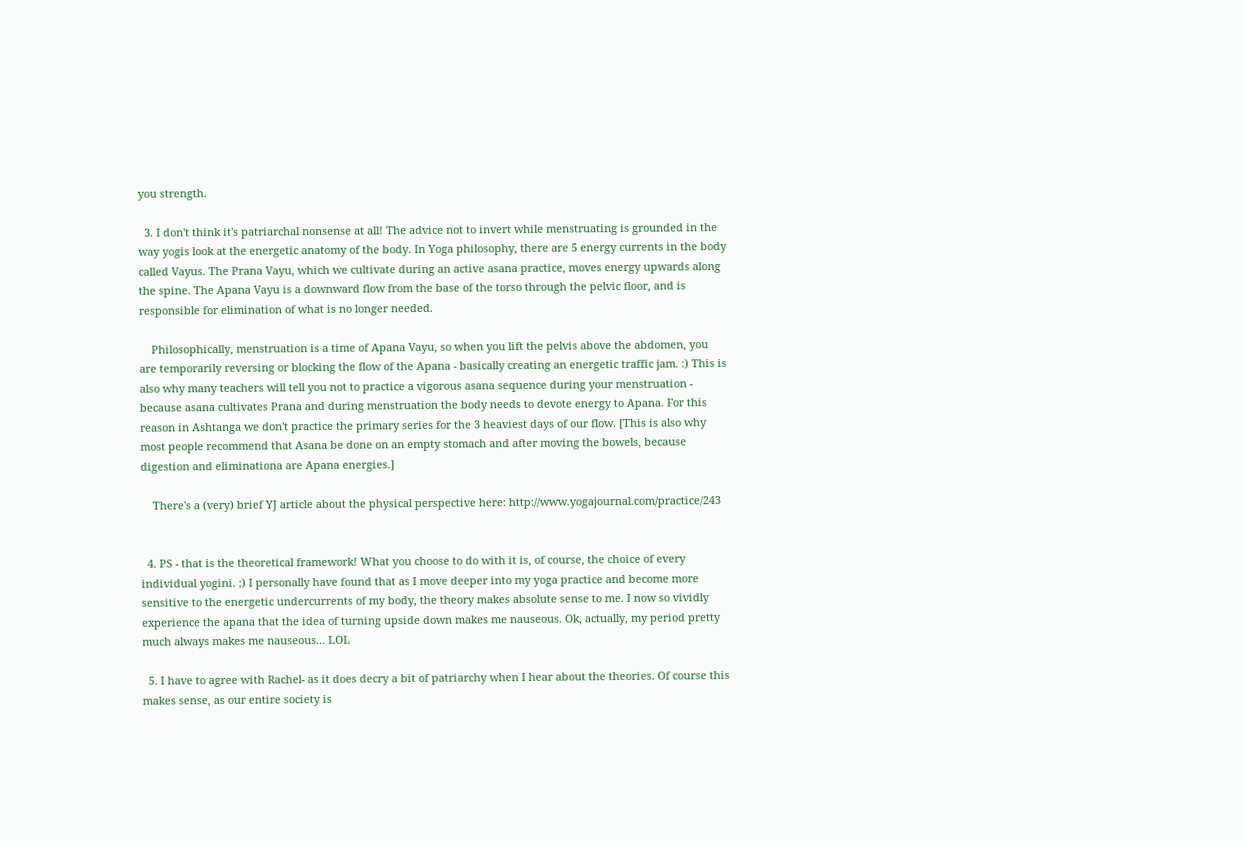you strength.

  3. I don't think it's patriarchal nonsense at all! The advice not to invert while menstruating is grounded in the way yogis look at the energetic anatomy of the body. In Yoga philosophy, there are 5 energy currents in the body called Vayus. The Prana Vayu, which we cultivate during an active asana practice, moves energy upwards along the spine. The Apana Vayu is a downward flow from the base of the torso through the pelvic floor, and is responsible for elimination of what is no longer needed.

    Philosophically, menstruation is a time of Apana Vayu, so when you lift the pelvis above the abdomen, you are temporarily reversing or blocking the flow of the Apana - basically creating an energetic traffic jam. :) This is also why many teachers will tell you not to practice a vigorous asana sequence during your menstruation - because asana cultivates Prana and during menstruation the body needs to devote energy to Apana. For this reason in Ashtanga we don't practice the primary series for the 3 heaviest days of our flow. [This is also why most people recommend that Asana be done on an empty stomach and after moving the bowels, because digestion and eliminationa are Apana energies.]

    There's a (very) brief YJ article about the physical perspective here: http://www.yogajournal.com/practice/243


  4. PS - that is the theoretical framework! What you choose to do with it is, of course, the choice of every individual yogini. ;) I personally have found that as I move deeper into my yoga practice and become more sensitive to the energetic undercurrents of my body, the theory makes absolute sense to me. I now so vividly experience the apana that the idea of turning upside down makes me nauseous. Ok, actually, my period pretty much always makes me nauseous... LOL

  5. I have to agree with Rachel- as it does decry a bit of patriarchy when I hear about the theories. Of course this makes sense, as our entire society is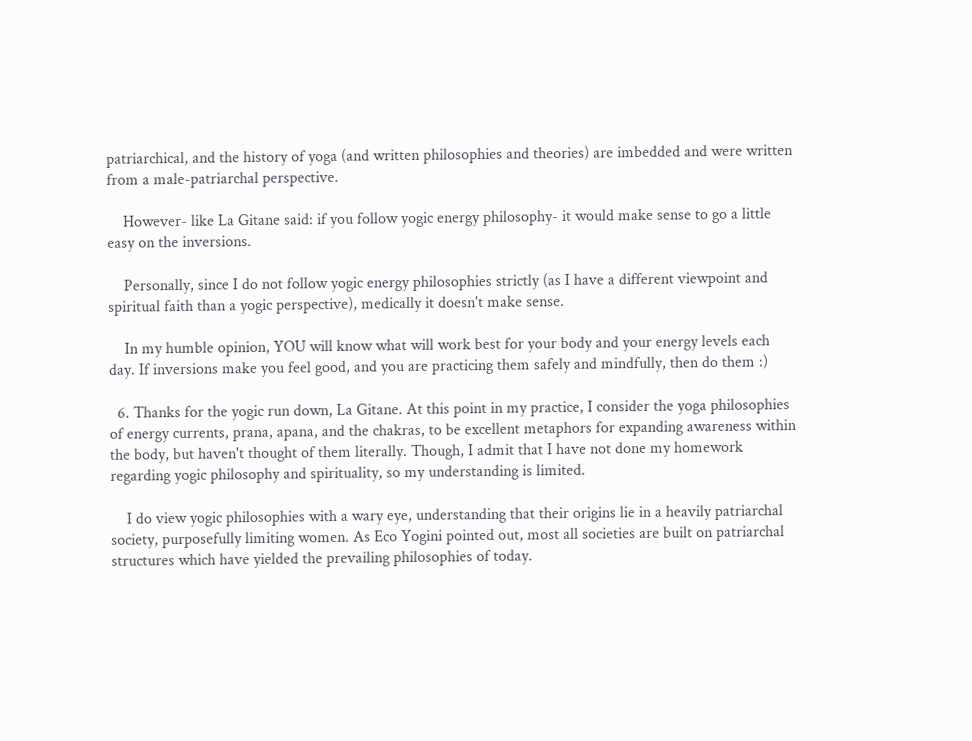patriarchical, and the history of yoga (and written philosophies and theories) are imbedded and were written from a male-patriarchal perspective.

    However- like La Gitane said: if you follow yogic energy philosophy- it would make sense to go a little easy on the inversions.

    Personally, since I do not follow yogic energy philosophies strictly (as I have a different viewpoint and spiritual faith than a yogic perspective), medically it doesn't make sense.

    In my humble opinion, YOU will know what will work best for your body and your energy levels each day. If inversions make you feel good, and you are practicing them safely and mindfully, then do them :)

  6. Thanks for the yogic run down, La Gitane. At this point in my practice, I consider the yoga philosophies of energy currents, prana, apana, and the chakras, to be excellent metaphors for expanding awareness within the body, but haven't thought of them literally. Though, I admit that I have not done my homework regarding yogic philosophy and spirituality, so my understanding is limited.

    I do view yogic philosophies with a wary eye, understanding that their origins lie in a heavily patriarchal society, purposefully limiting women. As Eco Yogini pointed out, most all societies are built on patriarchal structures which have yielded the prevailing philosophies of today.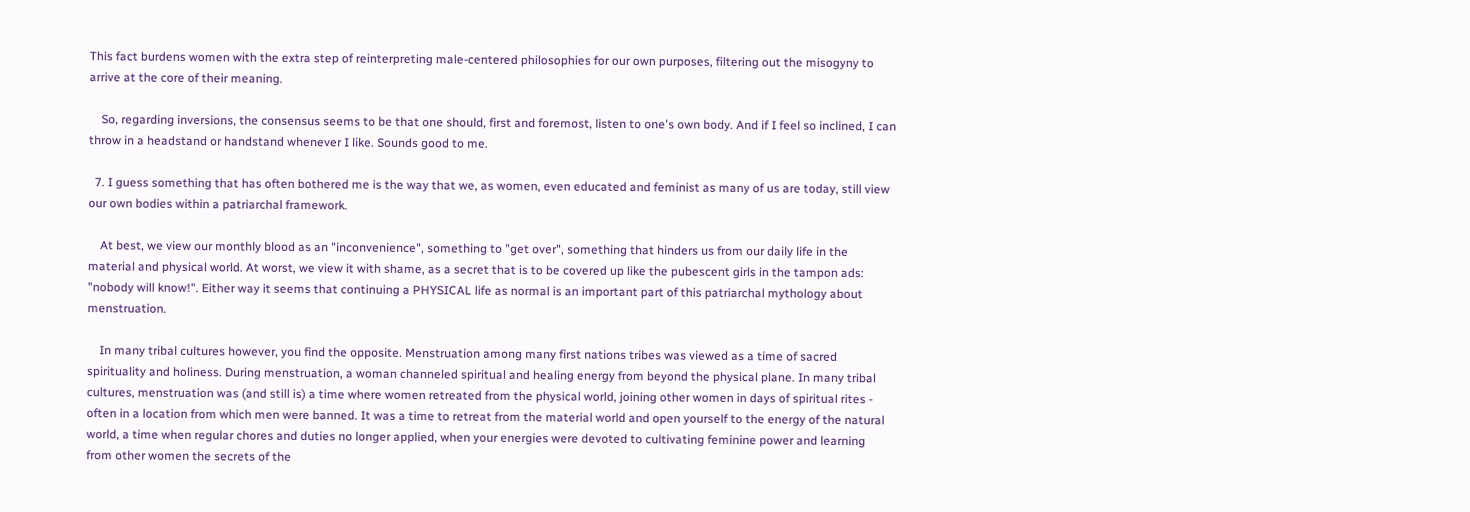This fact burdens women with the extra step of reinterpreting male-centered philosophies for our own purposes, filtering out the misogyny to arrive at the core of their meaning.

    So, regarding inversions, the consensus seems to be that one should, first and foremost, listen to one's own body. And if I feel so inclined, I can throw in a headstand or handstand whenever I like. Sounds good to me.

  7. I guess something that has often bothered me is the way that we, as women, even educated and feminist as many of us are today, still view our own bodies within a patriarchal framework.

    At best, we view our monthly blood as an "inconvenience", something to "get over", something that hinders us from our daily life in the material and physical world. At worst, we view it with shame, as a secret that is to be covered up like the pubescent girls in the tampon ads: "nobody will know!". Either way it seems that continuing a PHYSICAL life as normal is an important part of this patriarchal mythology about menstruation.

    In many tribal cultures however, you find the opposite. Menstruation among many first nations tribes was viewed as a time of sacred spirituality and holiness. During menstruation, a woman channeled spiritual and healing energy from beyond the physical plane. In many tribal cultures, menstruation was (and still is) a time where women retreated from the physical world, joining other women in days of spiritual rites - often in a location from which men were banned. It was a time to retreat from the material world and open yourself to the energy of the natural world, a time when regular chores and duties no longer applied, when your energies were devoted to cultivating feminine power and learning from other women the secrets of the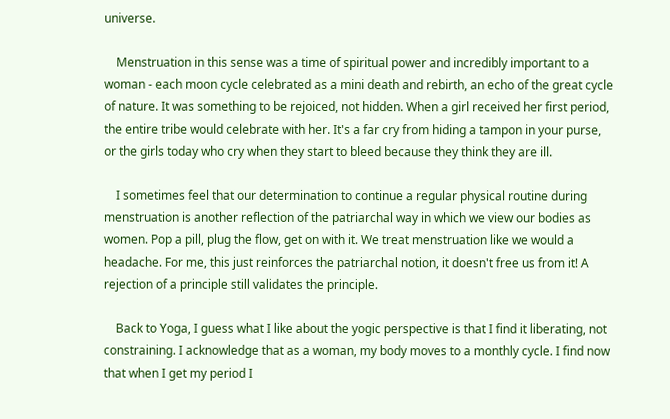universe.

    Menstruation in this sense was a time of spiritual power and incredibly important to a woman - each moon cycle celebrated as a mini death and rebirth, an echo of the great cycle of nature. It was something to be rejoiced, not hidden. When a girl received her first period, the entire tribe would celebrate with her. It's a far cry from hiding a tampon in your purse, or the girls today who cry when they start to bleed because they think they are ill.

    I sometimes feel that our determination to continue a regular physical routine during menstruation is another reflection of the patriarchal way in which we view our bodies as women. Pop a pill, plug the flow, get on with it. We treat menstruation like we would a headache. For me, this just reinforces the patriarchal notion, it doesn't free us from it! A rejection of a principle still validates the principle.

    Back to Yoga, I guess what I like about the yogic perspective is that I find it liberating, not constraining. I acknowledge that as a woman, my body moves to a monthly cycle. I find now that when I get my period I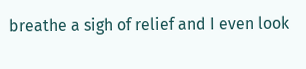breathe a sigh of relief and I even look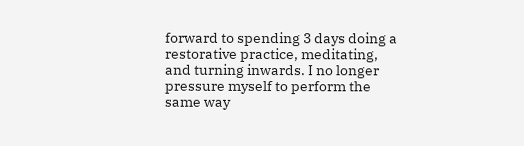forward to spending 3 days doing a restorative practice, meditating, and turning inwards. I no longer pressure myself to perform the same way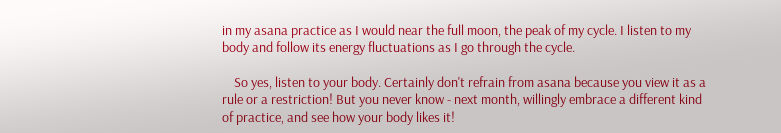in my asana practice as I would near the full moon, the peak of my cycle. I listen to my body and follow its energy fluctuations as I go through the cycle.

    So yes, listen to your body. Certainly don't refrain from asana because you view it as a rule or a restriction! But you never know - next month, willingly embrace a different kind of practice, and see how your body likes it!